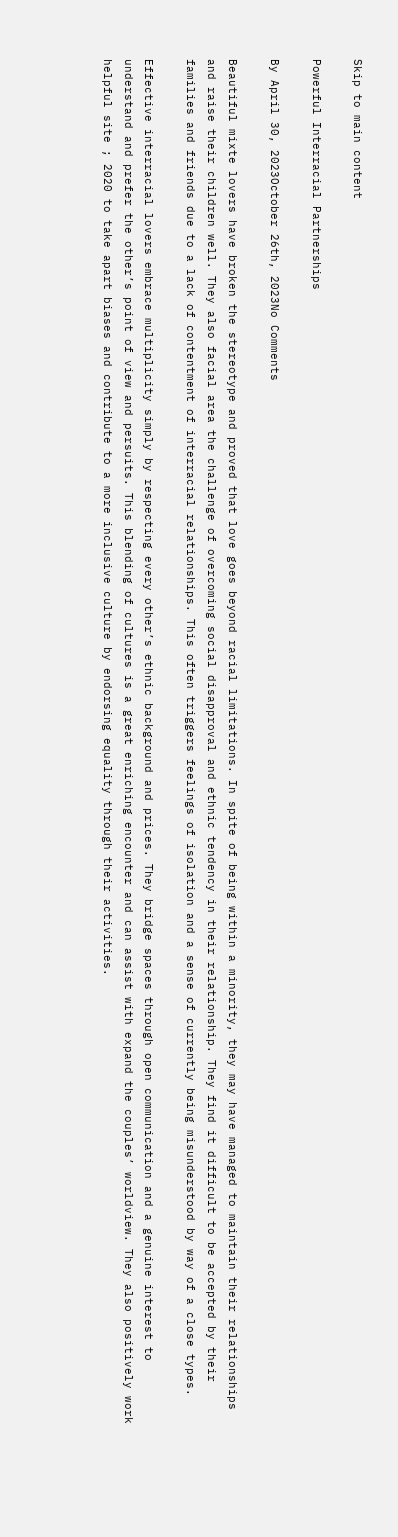Skip to main content

Powerful Interracial Partnerships

By April 30, 2023October 26th, 2023No Comments

Beautiful mixte lovers have broken the stereotype and proved that love goes beyond racial limitations. In spite of being within a minority, they may have managed to maintain their relationships and raise their children well. They also facial area the challenge of overcoming social disapproval and ethnic tendency in their relationship. They find it difficult to be accepted by their families and friends due to a lack of contentment of interracial relationships. This often triggers feelings of isolation and a sense of currently being misunderstood by way of a close types.

Effective interracial lovers embrace multiplicity simply by respecting every other’s ethnic background and prices. They bridge spaces through open communication and a genuine interest to understand and prefer the other’s point of view and persuits. This blending of cultures is a great enriching encounter and can assist with expand the couples’ worldview. They also positively work helpful site ; 2020 to take apart biases and contribute to a more inclusive culture by endorsing equality through their activities.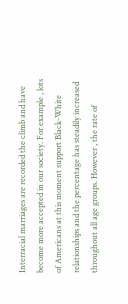Interracial marriages are recorded the climb and have become more accepted in our society. For example , lots of Americans at this moment support Black-White relationships and the percentage has steadily increased throughout all age groups. However , the rate of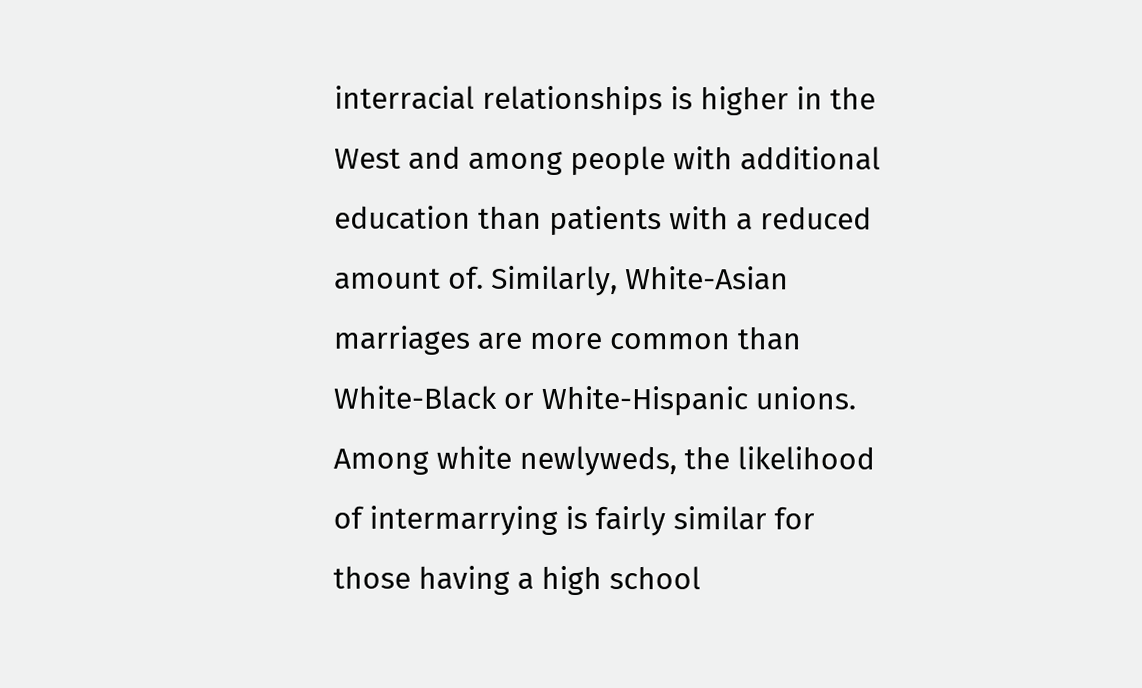interracial relationships is higher in the West and among people with additional education than patients with a reduced amount of. Similarly, White-Asian marriages are more common than White-Black or White-Hispanic unions. Among white newlyweds, the likelihood of intermarrying is fairly similar for those having a high school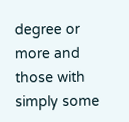degree or more and those with simply some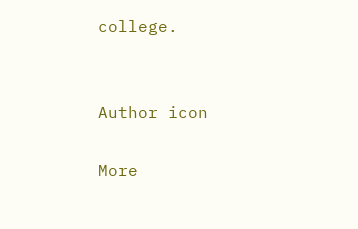college.


Author icon

More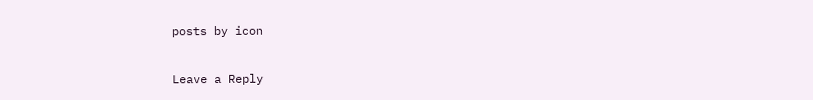posts by icon

Leave a Reply